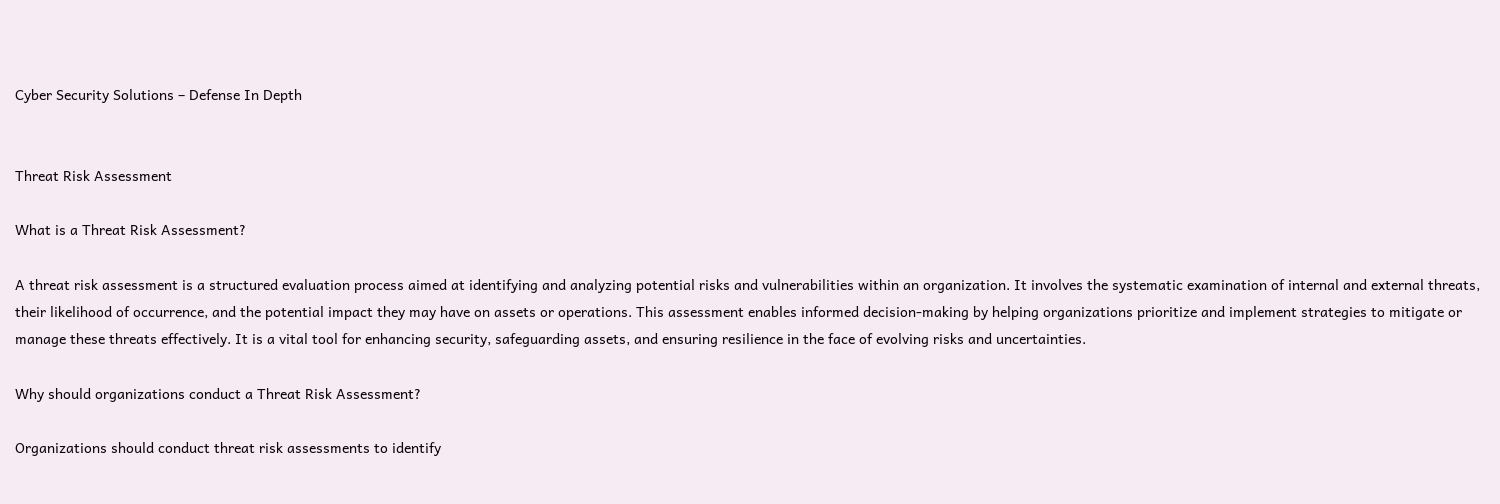Cyber Security Solutions – Defense In Depth


Threat Risk Assessment

What is a Threat Risk Assessment?

A threat risk assessment is a structured evaluation process aimed at identifying and analyzing potential risks and vulnerabilities within an organization. It involves the systematic examination of internal and external threats, their likelihood of occurrence, and the potential impact they may have on assets or operations. This assessment enables informed decision-making by helping organizations prioritize and implement strategies to mitigate or manage these threats effectively. It is a vital tool for enhancing security, safeguarding assets, and ensuring resilience in the face of evolving risks and uncertainties.

Why should organizations conduct a Threat Risk Assessment?

Organizations should conduct threat risk assessments to identify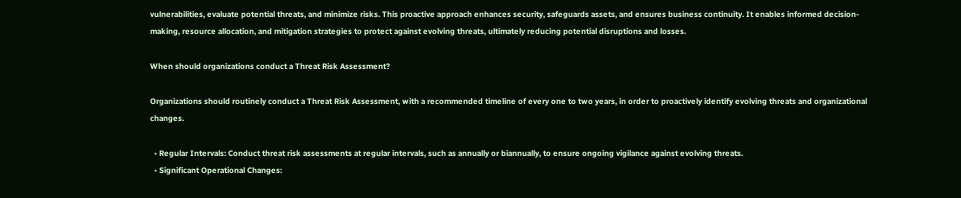vulnerabilities, evaluate potential threats, and minimize risks. This proactive approach enhances security, safeguards assets, and ensures business continuity. It enables informed decision-making, resource allocation, and mitigation strategies to protect against evolving threats, ultimately reducing potential disruptions and losses.

When should organizations conduct a Threat Risk Assessment?

Organizations should routinely conduct a Threat Risk Assessment, with a recommended timeline of every one to two years, in order to proactively identify evolving threats and organizational changes.

  • Regular Intervals: Conduct threat risk assessments at regular intervals, such as annually or biannually, to ensure ongoing vigilance against evolving threats.
  • Significant Operational Changes: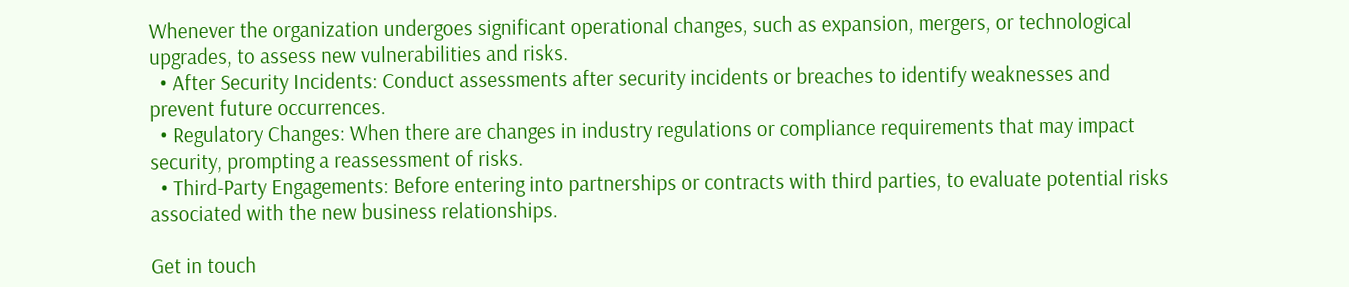Whenever the organization undergoes significant operational changes, such as expansion, mergers, or technological upgrades, to assess new vulnerabilities and risks.
  • After Security Incidents: Conduct assessments after security incidents or breaches to identify weaknesses and prevent future occurrences.
  • Regulatory Changes: When there are changes in industry regulations or compliance requirements that may impact security, prompting a reassessment of risks.
  • Third-Party Engagements: Before entering into partnerships or contracts with third parties, to evaluate potential risks associated with the new business relationships.

Get in touch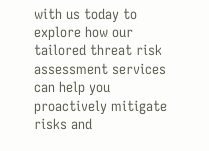with us today to explore how our tailored threat risk assessment services can help you proactively mitigate risks and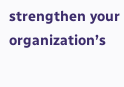strengthen your organization’s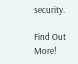security.

Find Out More!